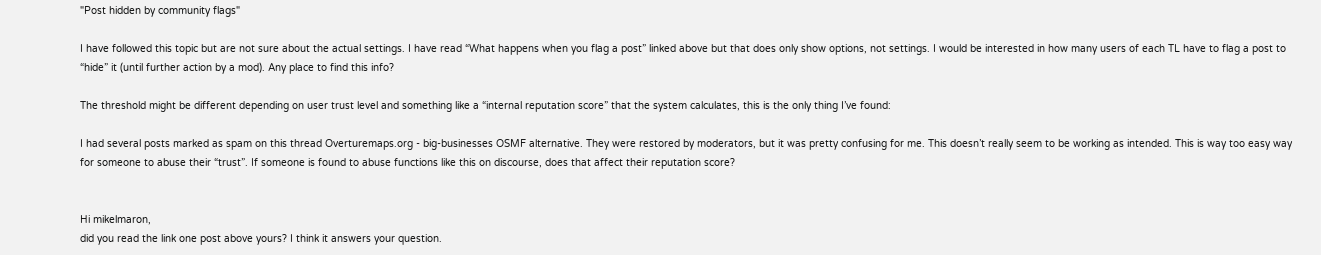"Post hidden by community flags"

I have followed this topic but are not sure about the actual settings. I have read “What happens when you flag a post” linked above but that does only show options, not settings. I would be interested in how many users of each TL have to flag a post to “hide” it (until further action by a mod). Any place to find this info?

The threshold might be different depending on user trust level and something like a “internal reputation score” that the system calculates, this is the only thing I’ve found:

I had several posts marked as spam on this thread Overturemaps.org - big-businesses OSMF alternative. They were restored by moderators, but it was pretty confusing for me. This doesn’t really seem to be working as intended. This is way too easy way for someone to abuse their “trust”. If someone is found to abuse functions like this on discourse, does that affect their reputation score?


Hi mikelmaron,
did you read the link one post above yours? I think it answers your question.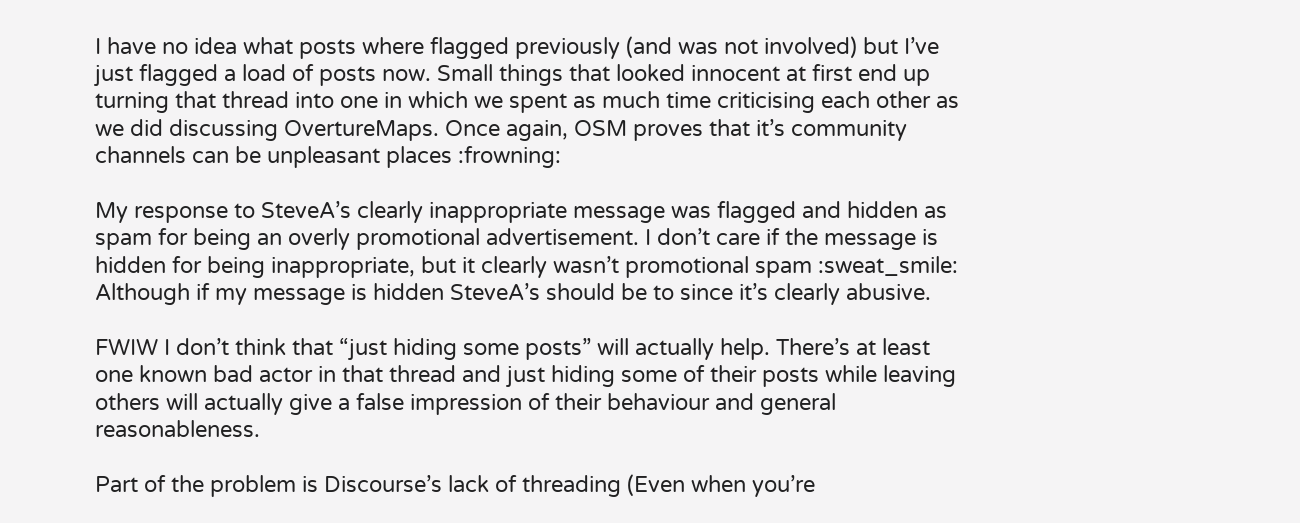I have no idea what posts where flagged previously (and was not involved) but I’ve just flagged a load of posts now. Small things that looked innocent at first end up turning that thread into one in which we spent as much time criticising each other as we did discussing OvertureMaps. Once again, OSM proves that it’s community channels can be unpleasant places :frowning:

My response to SteveA’s clearly inappropriate message was flagged and hidden as spam for being an overly promotional advertisement. I don’t care if the message is hidden for being inappropriate, but it clearly wasn’t promotional spam :sweat_smile: Although if my message is hidden SteveA’s should be to since it’s clearly abusive.

FWIW I don’t think that “just hiding some posts” will actually help. There’s at least one known bad actor in that thread and just hiding some of their posts while leaving others will actually give a false impression of their behaviour and general reasonableness.

Part of the problem is Discourse’s lack of threading (Even when you’re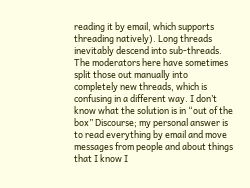reading it by email, which supports threading natively). Long threads inevitably descend into sub-threads. The moderators here have sometimes split those out manually into completely new threads, which is confusing in a different way. I don’t know what the solution is in “out of the box” Discourse; my personal answer is to read everything by email and move messages from people and about things that I know I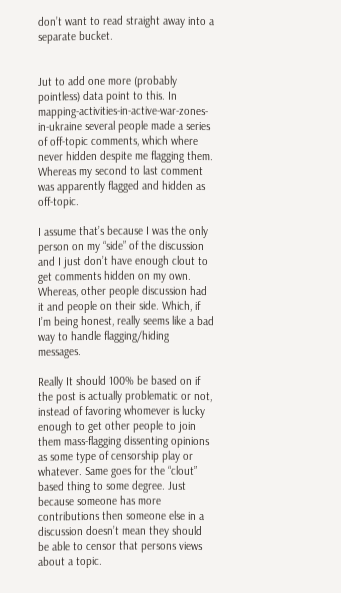don’t want to read straight away into a separate bucket.


Jut to add one more (probably pointless) data point to this. In mapping-activities-in-active-war-zones-in-ukraine several people made a series of off-topic comments, which where never hidden despite me flagging them. Whereas my second to last comment was apparently flagged and hidden as off-topic.

I assume that’s because I was the only person on my “side” of the discussion and I just don’t have enough clout to get comments hidden on my own. Whereas, other people discussion had it and people on their side. Which, if I’m being honest, really seems like a bad way to handle flagging/hiding messages.

Really It should 100% be based on if the post is actually problematic or not, instead of favoring whomever is lucky enough to get other people to join them mass-flagging dissenting opinions as some type of censorship play or whatever. Same goes for the “clout” based thing to some degree. Just because someone has more contributions then someone else in a discussion doesn’t mean they should be able to censor that persons views about a topic.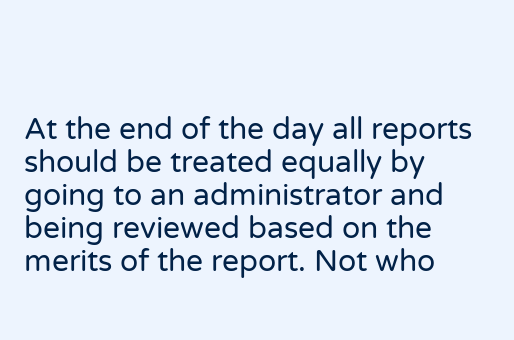At the end of the day all reports should be treated equally by going to an administrator and being reviewed based on the merits of the report. Not who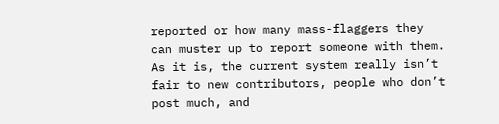reported or how many mass-flaggers they can muster up to report someone with them. As it is, the current system really isn’t fair to new contributors, people who don’t post much, and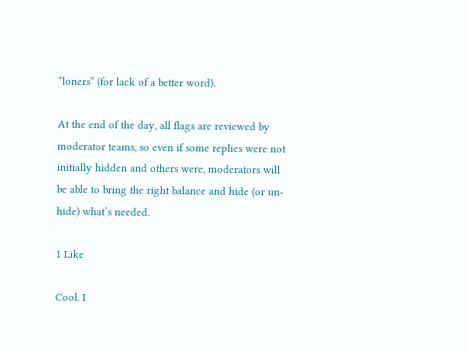“loners” (for lack of a better word).

At the end of the day, all flags are reviewed by moderator teams, so even if some replies were not initially hidden and others were, moderators will be able to bring the right balance and hide (or un-hide) what’s needed.

1 Like

Cool. I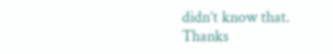didn’t know that. Thanks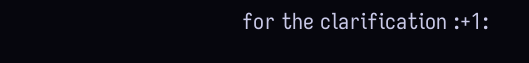for the clarification :+1: